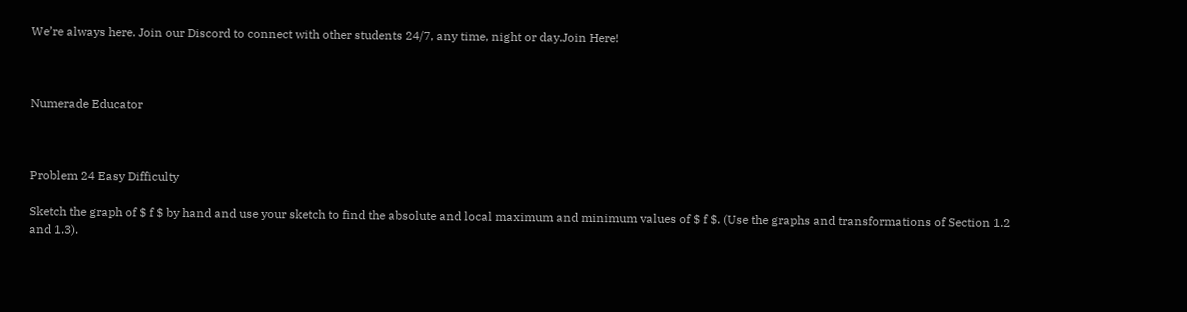We’re always here. Join our Discord to connect with other students 24/7, any time, night or day.Join Here!



Numerade Educator



Problem 24 Easy Difficulty

Sketch the graph of $ f $ by hand and use your sketch to find the absolute and local maximum and minimum values of $ f $. (Use the graphs and transformations of Section 1.2 and 1.3).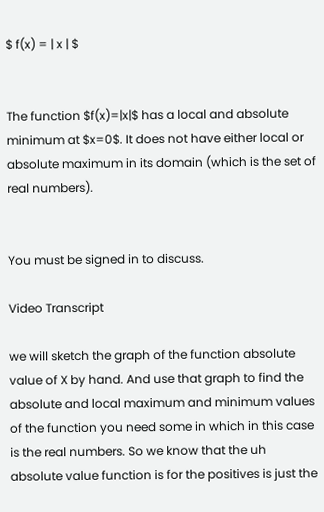$ f(x) = | x | $


The function $f(x)=|x|$ has a local and absolute minimum at $x=0$. It does not have either local or absolute maximum in its domain (which is the set of real numbers).


You must be signed in to discuss.

Video Transcript

we will sketch the graph of the function absolute value of X by hand. And use that graph to find the absolute and local maximum and minimum values of the function you need some in which in this case is the real numbers. So we know that the uh absolute value function is for the positives is just the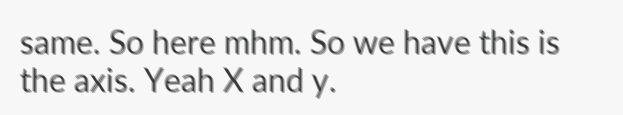same. So here mhm. So we have this is the axis. Yeah X and y.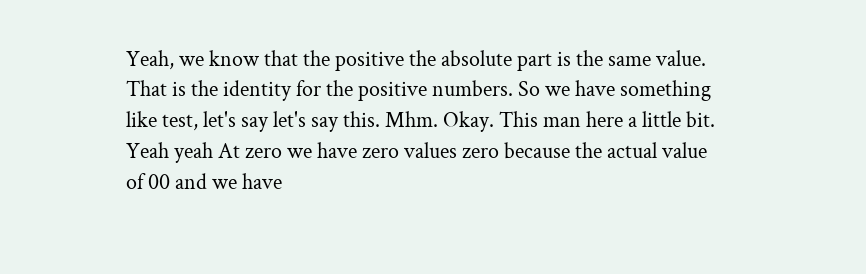Yeah, we know that the positive the absolute part is the same value. That is the identity for the positive numbers. So we have something like test, let's say let's say this. Mhm. Okay. This man here a little bit. Yeah yeah At zero we have zero values zero because the actual value of 00 and we have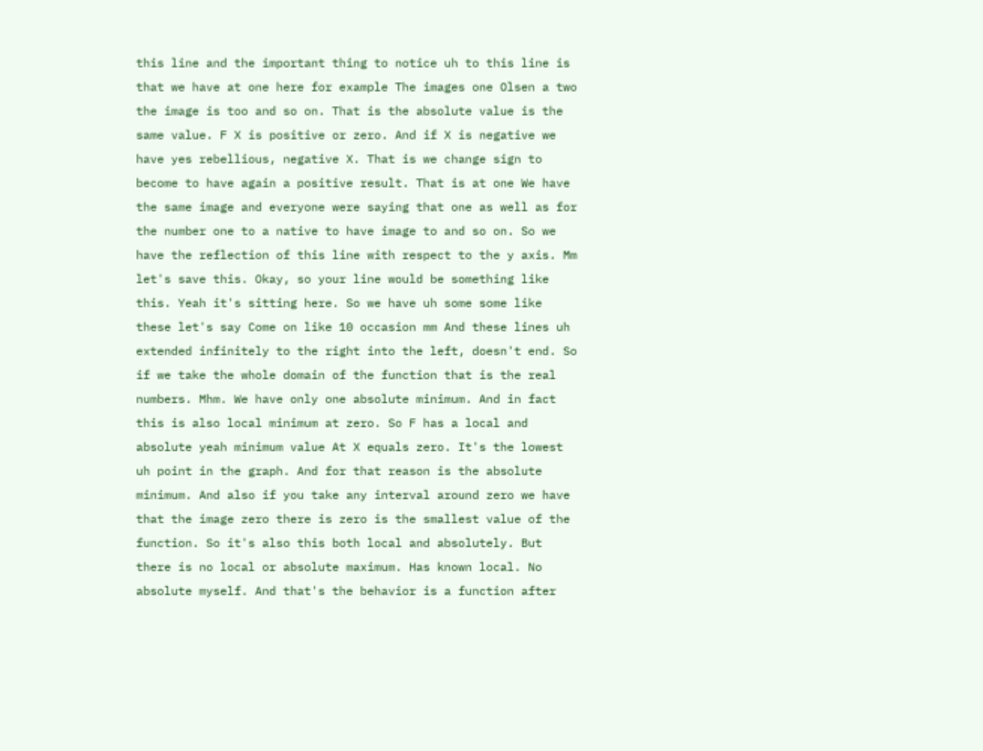this line and the important thing to notice uh to this line is that we have at one here for example The images one Olsen a two the image is too and so on. That is the absolute value is the same value. F X is positive or zero. And if X is negative we have yes rebellious, negative X. That is we change sign to become to have again a positive result. That is at one We have the same image and everyone were saying that one as well as for the number one to a native to have image to and so on. So we have the reflection of this line with respect to the y axis. Mm let's save this. Okay, so your line would be something like this. Yeah it's sitting here. So we have uh some some like these let's say Come on like 10 occasion mm And these lines uh extended infinitely to the right into the left, doesn't end. So if we take the whole domain of the function that is the real numbers. Mhm. We have only one absolute minimum. And in fact this is also local minimum at zero. So F has a local and absolute yeah minimum value At X equals zero. It's the lowest uh point in the graph. And for that reason is the absolute minimum. And also if you take any interval around zero we have that the image zero there is zero is the smallest value of the function. So it's also this both local and absolutely. But there is no local or absolute maximum. Has known local. No absolute myself. And that's the behavior is a function after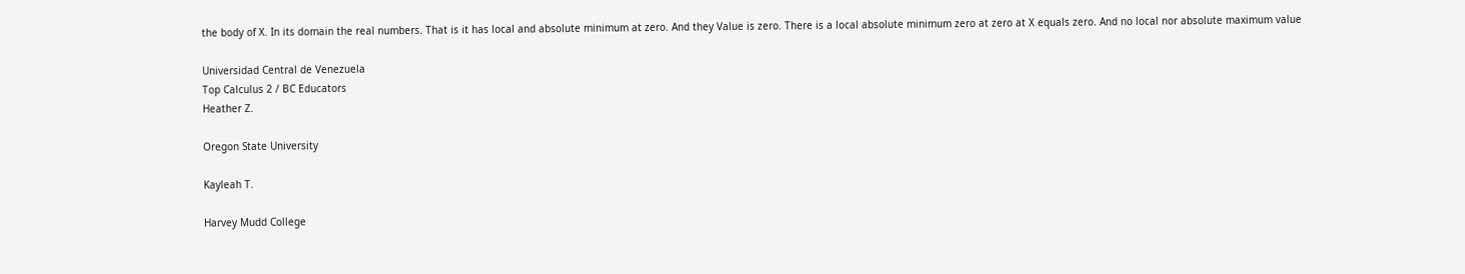the body of X. In its domain the real numbers. That is it has local and absolute minimum at zero. And they Value is zero. There is a local absolute minimum zero at zero at X equals zero. And no local nor absolute maximum value

Universidad Central de Venezuela
Top Calculus 2 / BC Educators
Heather Z.

Oregon State University

Kayleah T.

Harvey Mudd College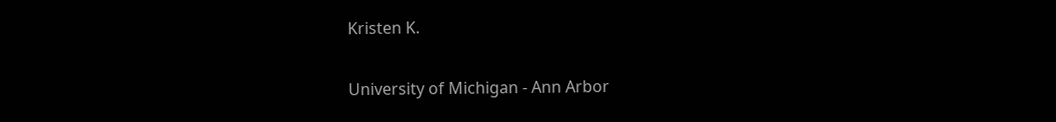Kristen K.

University of Michigan - Ann Arbor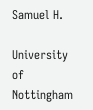Samuel H.

University of Nottingham